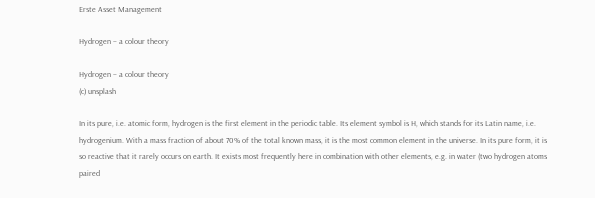Erste Asset Management

Hydrogen – a colour theory

Hydrogen – a colour theory
(c) unsplash

In its pure, i.e. atomic form, hydrogen is the first element in the periodic table. Its element symbol is H, which stands for its Latin name, i.e. hydrogenium. With a mass fraction of about 70% of the total known mass, it is the most common element in the universe. In its pure form, it is so reactive that it rarely occurs on earth. It exists most frequently here in combination with other elements, e.g. in water (two hydrogen atoms paired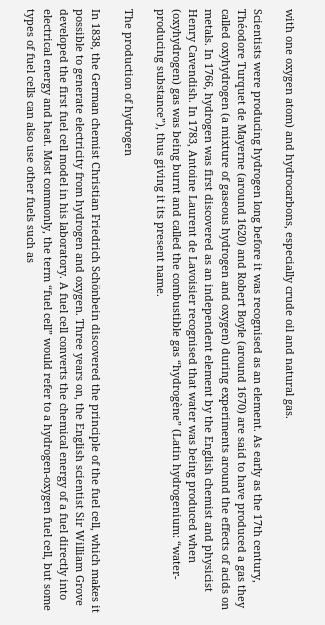with one oxygen atom) and hydrocarbons, especially crude oil and natural gas.

Scientists were producing hydrogen long before it was recognised as an element. As early as the 17th century, Théodore Turquet de Mayerne (around 1620) and Robert Boyle (around 1670) are said to have produced a gas they called oxyhydrogen (a mixture of gaseous hydrogen and oxygen) during experiments around the effects of acids on metals. In 1766, hydrogen was first discovered as an independent element by the English chemist and physicist Henry Cavendish. In 1783, Antoine Laurent de Lavoisier recognised that water was being produced when (oxyhydrogen) gas was being burnt and called the combustible gas “hydrogène” (Latin hydrogenium: “water-producing substance”), thus giving it its present name.

The production of hydrogen

In 1838, the German chemist Christian Friedrich Schönbein discovered the principle of the fuel cell, which makes it possible to generate electricity from hydrogen and oxygen. Three years on, the English scientist Sir William Grove developed the first fuel cell model in his laboratory. A fuel cell converts the chemical energy of a fuel directly into electrical energy and heat. Most commonly, the term “fuel cell” would refer to a hydrogen-oxygen fuel cell, but some types of fuel cells can also use other fuels such as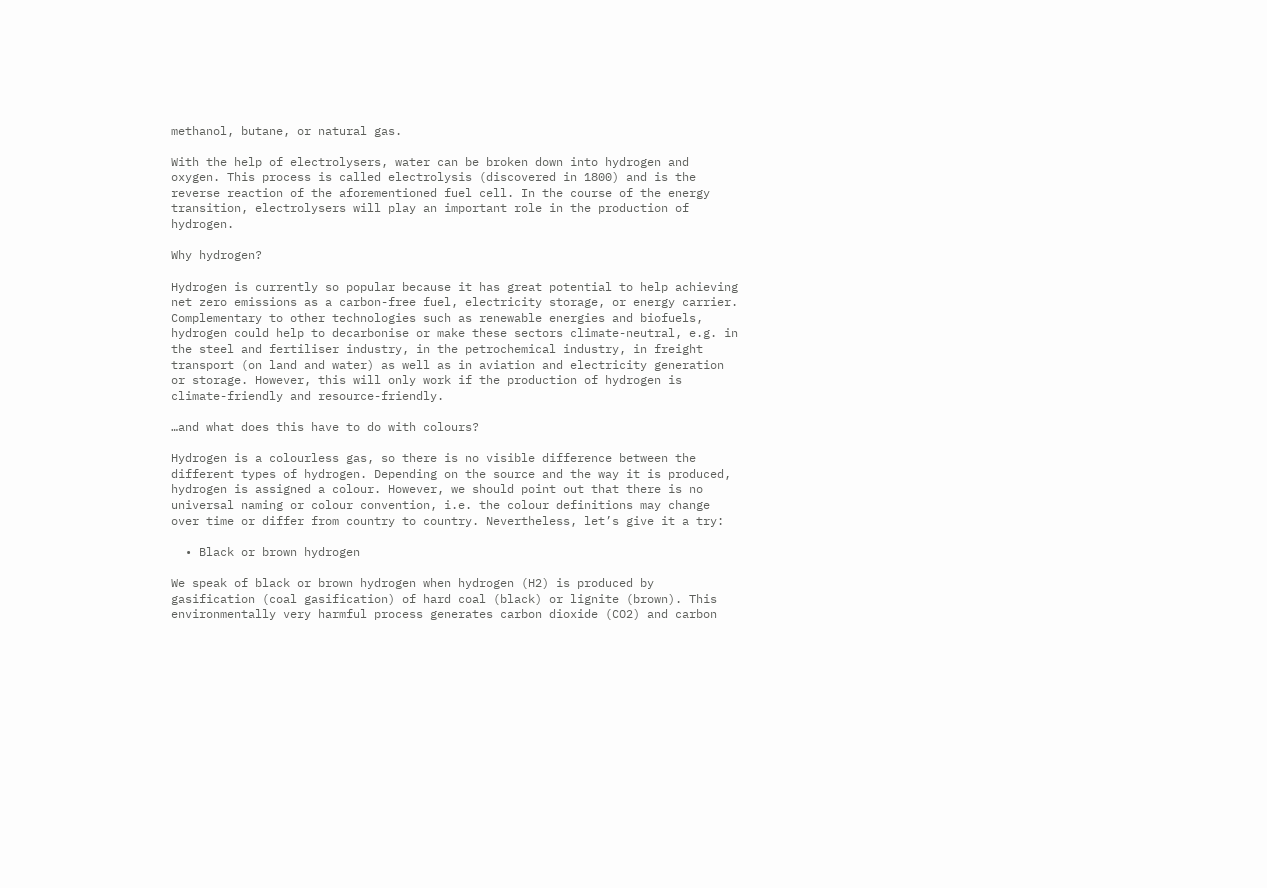methanol, butane, or natural gas.

With the help of electrolysers, water can be broken down into hydrogen and oxygen. This process is called electrolysis (discovered in 1800) and is the reverse reaction of the aforementioned fuel cell. In the course of the energy transition, electrolysers will play an important role in the production of hydrogen.

Why hydrogen?

Hydrogen is currently so popular because it has great potential to help achieving net zero emissions as a carbon-free fuel, electricity storage, or energy carrier. Complementary to other technologies such as renewable energies and biofuels, hydrogen could help to decarbonise or make these sectors climate-neutral, e.g. in the steel and fertiliser industry, in the petrochemical industry, in freight transport (on land and water) as well as in aviation and electricity generation or storage. However, this will only work if the production of hydrogen is climate-friendly and resource-friendly.

…and what does this have to do with colours?

Hydrogen is a colourless gas, so there is no visible difference between the different types of hydrogen. Depending on the source and the way it is produced, hydrogen is assigned a colour. However, we should point out that there is no universal naming or colour convention, i.e. the colour definitions may change over time or differ from country to country. Nevertheless, let’s give it a try:

  • Black or brown hydrogen

We speak of black or brown hydrogen when hydrogen (H2) is produced by gasification (coal gasification) of hard coal (black) or lignite (brown). This environmentally very harmful process generates carbon dioxide (CO2) and carbon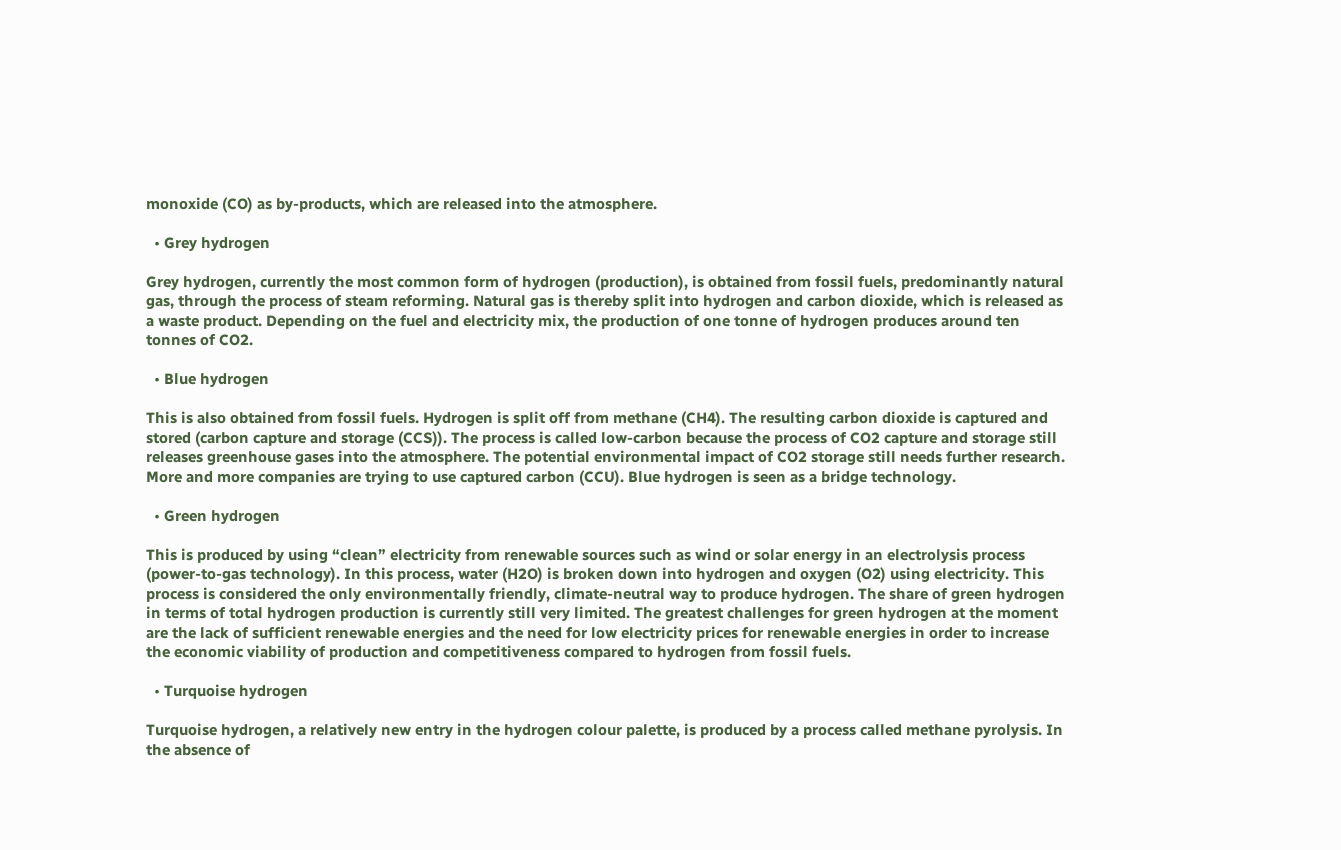monoxide (CO) as by-products, which are released into the atmosphere.

  • Grey hydrogen

Grey hydrogen, currently the most common form of hydrogen (production), is obtained from fossil fuels, predominantly natural gas, through the process of steam reforming. Natural gas is thereby split into hydrogen and carbon dioxide, which is released as a waste product. Depending on the fuel and electricity mix, the production of one tonne of hydrogen produces around ten tonnes of CO2.

  • Blue hydrogen

This is also obtained from fossil fuels. Hydrogen is split off from methane (CH4). The resulting carbon dioxide is captured and stored (carbon capture and storage (CCS)). The process is called low-carbon because the process of CO2 capture and storage still releases greenhouse gases into the atmosphere. The potential environmental impact of CO2 storage still needs further research. More and more companies are trying to use captured carbon (CCU). Blue hydrogen is seen as a bridge technology.

  • Green hydrogen

This is produced by using “clean” electricity from renewable sources such as wind or solar energy in an electrolysis process (power-to-gas technology). In this process, water (H2O) is broken down into hydrogen and oxygen (O2) using electricity. This process is considered the only environmentally friendly, climate-neutral way to produce hydrogen. The share of green hydrogen in terms of total hydrogen production is currently still very limited. The greatest challenges for green hydrogen at the moment are the lack of sufficient renewable energies and the need for low electricity prices for renewable energies in order to increase the economic viability of production and competitiveness compared to hydrogen from fossil fuels.

  • Turquoise hydrogen

Turquoise hydrogen, a relatively new entry in the hydrogen colour palette, is produced by a process called methane pyrolysis. In the absence of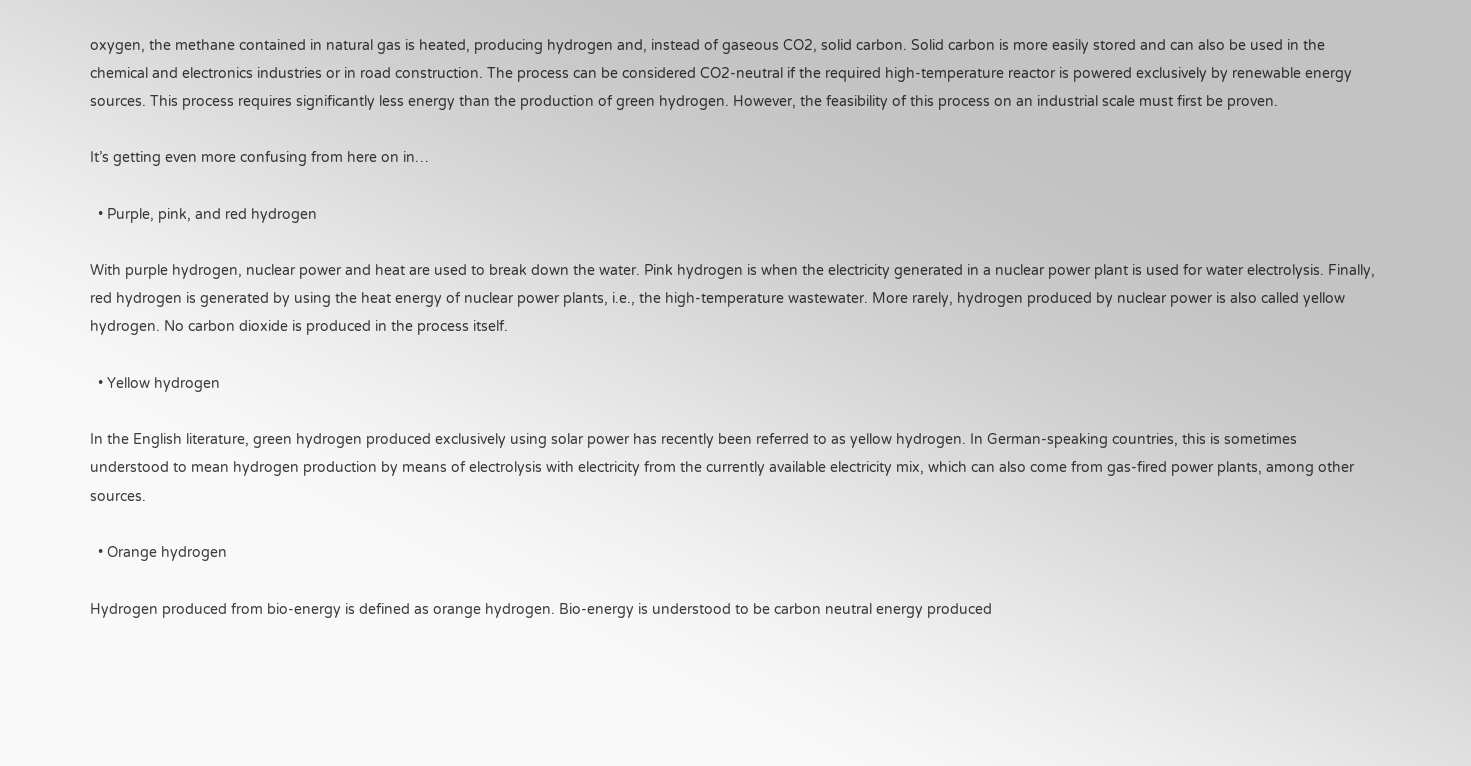oxygen, the methane contained in natural gas is heated, producing hydrogen and, instead of gaseous CO2, solid carbon. Solid carbon is more easily stored and can also be used in the chemical and electronics industries or in road construction. The process can be considered CO2-neutral if the required high-temperature reactor is powered exclusively by renewable energy sources. This process requires significantly less energy than the production of green hydrogen. However, the feasibility of this process on an industrial scale must first be proven.

It’s getting even more confusing from here on in…

  • Purple, pink, and red hydrogen

With purple hydrogen, nuclear power and heat are used to break down the water. Pink hydrogen is when the electricity generated in a nuclear power plant is used for water electrolysis. Finally, red hydrogen is generated by using the heat energy of nuclear power plants, i.e., the high-temperature wastewater. More rarely, hydrogen produced by nuclear power is also called yellow hydrogen. No carbon dioxide is produced in the process itself.

  • Yellow hydrogen

In the English literature, green hydrogen produced exclusively using solar power has recently been referred to as yellow hydrogen. In German-speaking countries, this is sometimes understood to mean hydrogen production by means of electrolysis with electricity from the currently available electricity mix, which can also come from gas-fired power plants, among other sources.

  • Orange hydrogen

Hydrogen produced from bio-energy is defined as orange hydrogen. Bio-energy is understood to be carbon neutral energy produced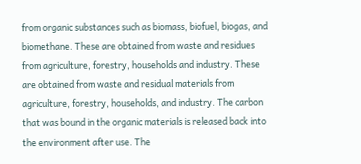from organic substances such as biomass, biofuel, biogas, and biomethane. These are obtained from waste and residues from agriculture, forestry, households and industry. These are obtained from waste and residual materials from agriculture, forestry, households, and industry. The carbon that was bound in the organic materials is released back into the environment after use. The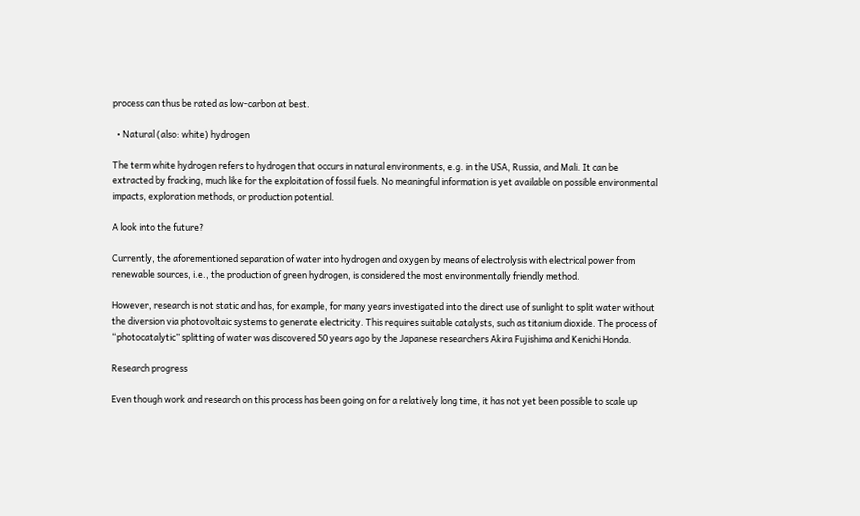process can thus be rated as low-carbon at best.

  • Natural (also: white) hydrogen

The term white hydrogen refers to hydrogen that occurs in natural environments, e.g. in the USA, Russia, and Mali. It can be extracted by fracking, much like for the exploitation of fossil fuels. No meaningful information is yet available on possible environmental impacts, exploration methods, or production potential.

A look into the future?

Currently, the aforementioned separation of water into hydrogen and oxygen by means of electrolysis with electrical power from renewable sources, i.e., the production of green hydrogen, is considered the most environmentally friendly method.

However, research is not static and has, for example, for many years investigated into the direct use of sunlight to split water without the diversion via photovoltaic systems to generate electricity. This requires suitable catalysts, such as titanium dioxide. The process of “photocatalytic” splitting of water was discovered 50 years ago by the Japanese researchers Akira Fujishima and Kenichi Honda.

Research progress

Even though work and research on this process has been going on for a relatively long time, it has not yet been possible to scale up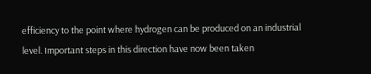efficiency to the point where hydrogen can be produced on an industrial level. Important steps in this direction have now been taken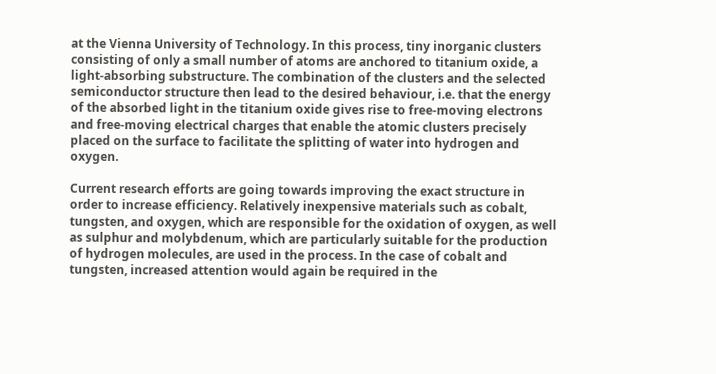at the Vienna University of Technology. In this process, tiny inorganic clusters consisting of only a small number of atoms are anchored to titanium oxide, a light-absorbing substructure. The combination of the clusters and the selected semiconductor structure then lead to the desired behaviour, i.e. that the energy of the absorbed light in the titanium oxide gives rise to free-moving electrons and free-moving electrical charges that enable the atomic clusters precisely placed on the surface to facilitate the splitting of water into hydrogen and oxygen.

Current research efforts are going towards improving the exact structure in order to increase efficiency. Relatively inexpensive materials such as cobalt, tungsten, and oxygen, which are responsible for the oxidation of oxygen, as well as sulphur and molybdenum, which are particularly suitable for the production of hydrogen molecules, are used in the process. In the case of cobalt and tungsten, increased attention would again be required in the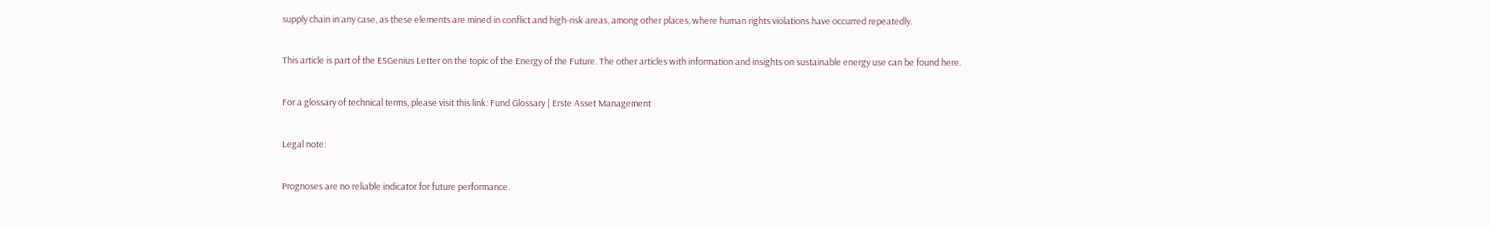supply chain in any case, as these elements are mined in conflict and high-risk areas, among other places, where human rights violations have occurred repeatedly.

This article is part of the ESGenius Letter on the topic of the Energy of the Future. The other articles with information and insights on sustainable energy use can be found here.

For a glossary of technical terms, please visit this link: Fund Glossary | Erste Asset Management

Legal note:

Prognoses are no reliable indicator for future performance.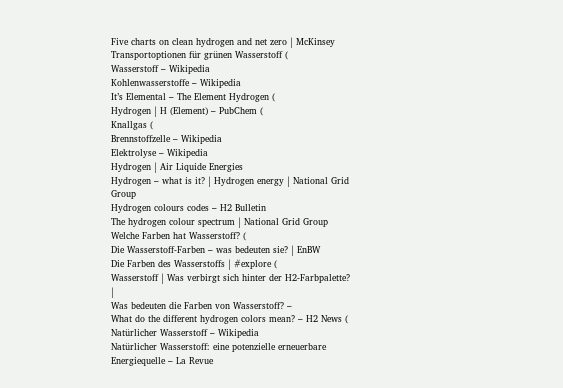Five charts on clean hydrogen and net zero | McKinsey
Transportoptionen für grünen Wasserstoff (
Wasserstoff – Wikipedia
Kohlenwasserstoffe – Wikipedia
It’s Elemental – The Element Hydrogen (
Hydrogen | H (Element) – PubChem (
Knallgas (
Brennstoffzelle – Wikipedia
Elektrolyse – Wikipedia
Hydrogen | Air Liquide Energies
Hydrogen – what is it? | Hydrogen energy | National Grid Group
Hydrogen colours codes – H2 Bulletin
The hydrogen colour spectrum | National Grid Group
Welche Farben hat Wasserstoff? (
Die Wasserstoff-Farben – was bedeuten sie? | EnBW
Die Farben des Wasserstoffs | #explore (
Wasserstoff | Was verbirgt sich hinter der H2-Farbpalette? |
Was bedeuten die Farben von Wasserstoff? –
What do the different hydrogen colors mean? – H2 News (
Natürlicher Wasserstoff – Wikipedia
Natürlicher Wasserstoff: eine potenzielle erneuerbare Energiequelle – La Revue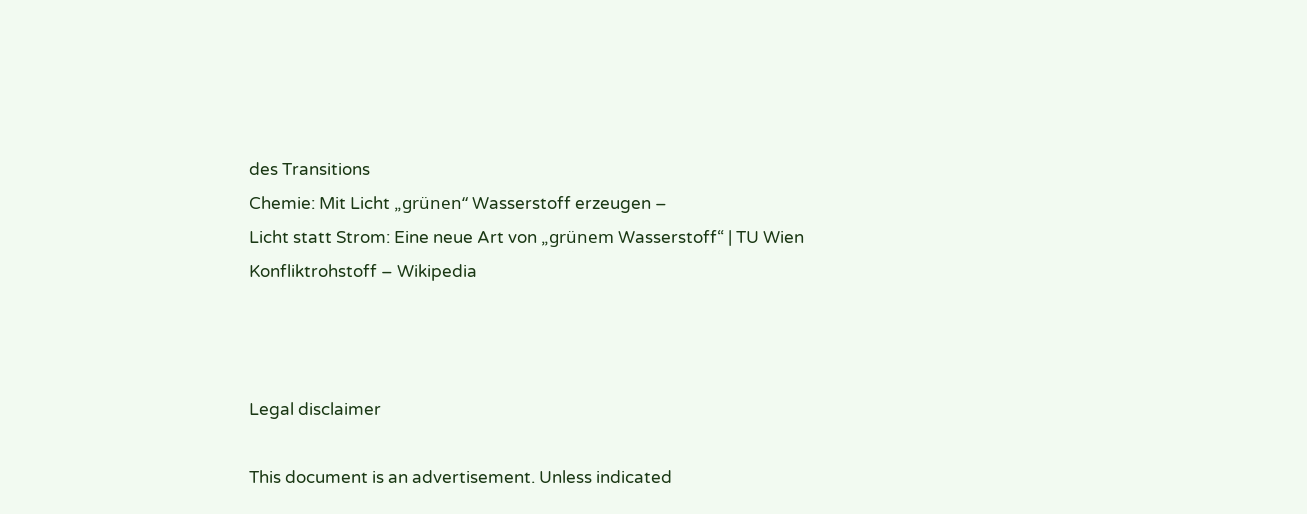des Transitions
Chemie: Mit Licht „grünen“ Wasserstoff erzeugen –
Licht statt Strom: Eine neue Art von „grünem Wasserstoff“ | TU Wien
Konfliktrohstoff – Wikipedia



Legal disclaimer

This document is an advertisement. Unless indicated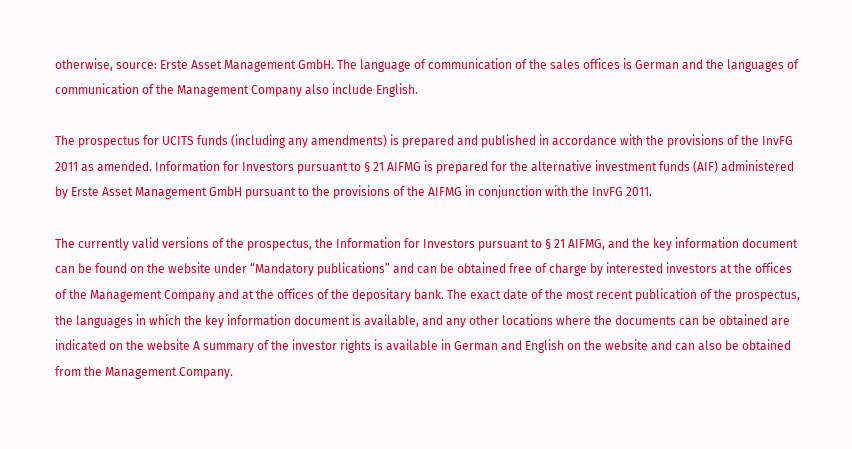otherwise, source: Erste Asset Management GmbH. The language of communication of the sales offices is German and the languages of communication of the Management Company also include English.

The prospectus for UCITS funds (including any amendments) is prepared and published in accordance with the provisions of the InvFG 2011 as amended. Information for Investors pursuant to § 21 AIFMG is prepared for the alternative investment funds (AIF) administered by Erste Asset Management GmbH pursuant to the provisions of the AIFMG in conjunction with the InvFG 2011.

The currently valid versions of the prospectus, the Information for Investors pursuant to § 21 AIFMG, and the key information document can be found on the website under “Mandatory publications” and can be obtained free of charge by interested investors at the offices of the Management Company and at the offices of the depositary bank. The exact date of the most recent publication of the prospectus, the languages in which the key information document is available, and any other locations where the documents can be obtained are indicated on the website A summary of the investor rights is available in German and English on the website and can also be obtained from the Management Company.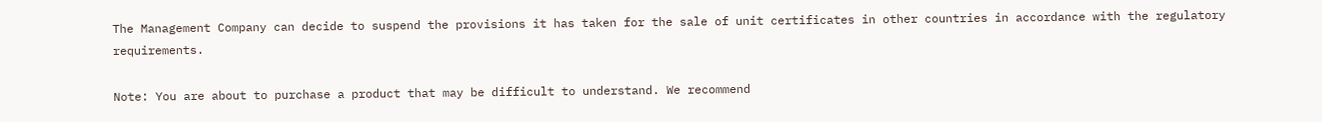The Management Company can decide to suspend the provisions it has taken for the sale of unit certificates in other countries in accordance with the regulatory requirements.

Note: You are about to purchase a product that may be difficult to understand. We recommend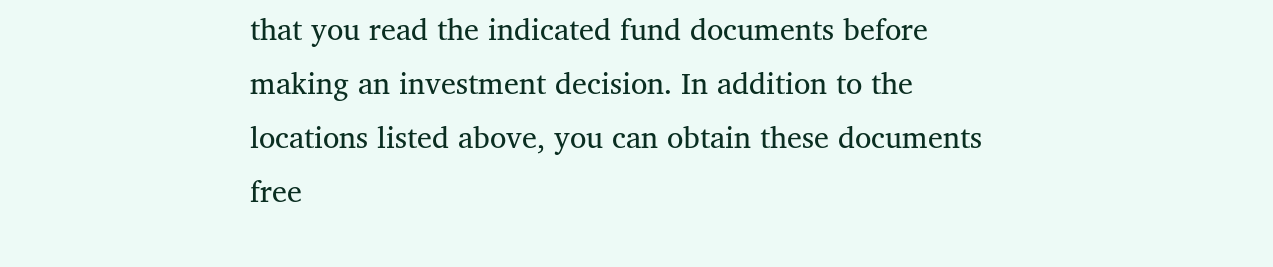that you read the indicated fund documents before making an investment decision. In addition to the locations listed above, you can obtain these documents free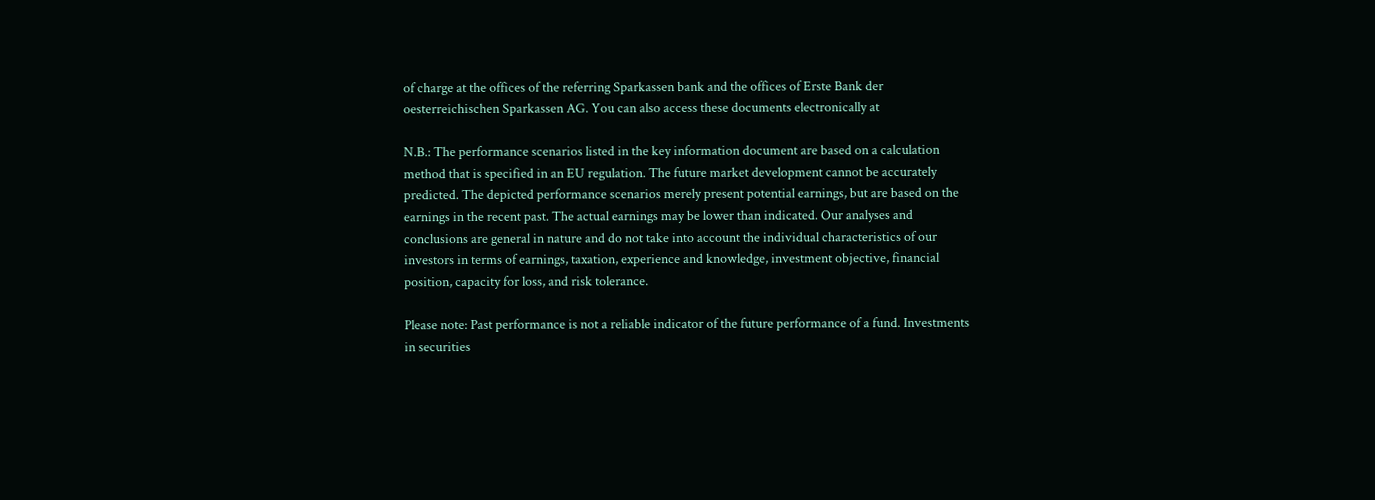of charge at the offices of the referring Sparkassen bank and the offices of Erste Bank der oesterreichischen Sparkassen AG. You can also access these documents electronically at

N.B.: The performance scenarios listed in the key information document are based on a calculation method that is specified in an EU regulation. The future market development cannot be accurately predicted. The depicted performance scenarios merely present potential earnings, but are based on the earnings in the recent past. The actual earnings may be lower than indicated. Our analyses and conclusions are general in nature and do not take into account the individual characteristics of our investors in terms of earnings, taxation, experience and knowledge, investment objective, financial position, capacity for loss, and risk tolerance.

Please note: Past performance is not a reliable indicator of the future performance of a fund. Investments in securities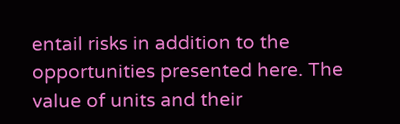entail risks in addition to the opportunities presented here. The value of units and their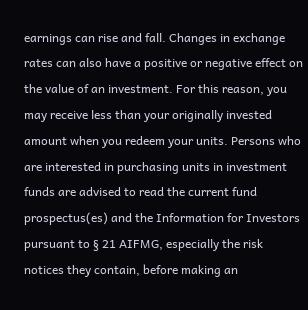earnings can rise and fall. Changes in exchange rates can also have a positive or negative effect on the value of an investment. For this reason, you may receive less than your originally invested amount when you redeem your units. Persons who are interested in purchasing units in investment funds are advised to read the current fund prospectus(es) and the Information for Investors pursuant to § 21 AIFMG, especially the risk notices they contain, before making an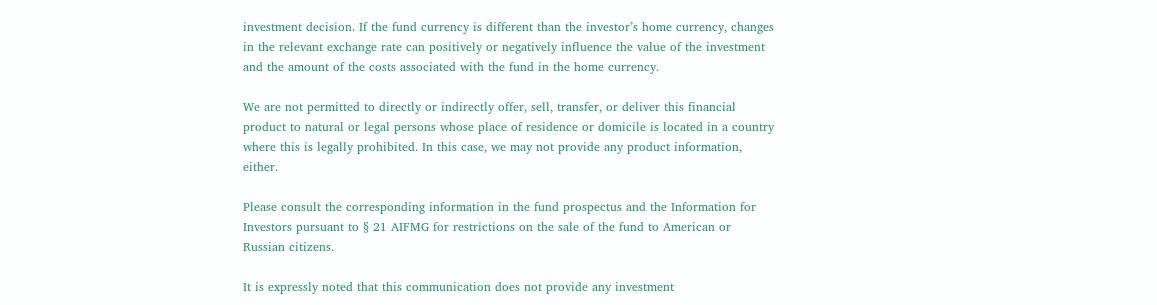investment decision. If the fund currency is different than the investor’s home currency, changes in the relevant exchange rate can positively or negatively influence the value of the investment and the amount of the costs associated with the fund in the home currency.

We are not permitted to directly or indirectly offer, sell, transfer, or deliver this financial product to natural or legal persons whose place of residence or domicile is located in a country where this is legally prohibited. In this case, we may not provide any product information, either.

Please consult the corresponding information in the fund prospectus and the Information for Investors pursuant to § 21 AIFMG for restrictions on the sale of the fund to American or Russian citizens.

It is expressly noted that this communication does not provide any investment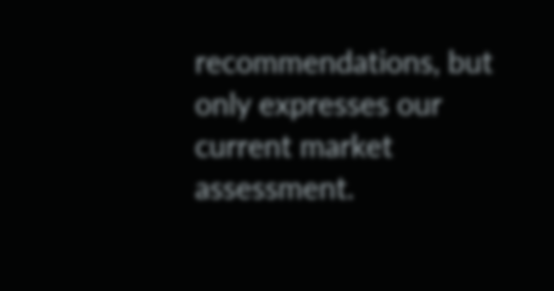recommendations, but only expresses our current market assessment.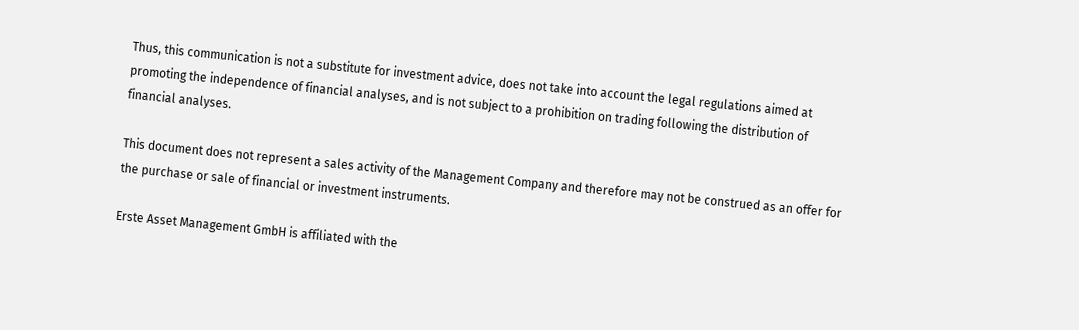Thus, this communication is not a substitute for investment advice, does not take into account the legal regulations aimed at promoting the independence of financial analyses, and is not subject to a prohibition on trading following the distribution of financial analyses.

This document does not represent a sales activity of the Management Company and therefore may not be construed as an offer for the purchase or sale of financial or investment instruments.

Erste Asset Management GmbH is affiliated with the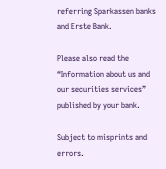referring Sparkassen banks and Erste Bank.

Please also read the “Information about us and our securities services” published by your bank.

Subject to misprints and errors.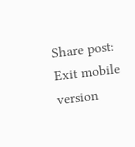Share post:
Exit mobile version